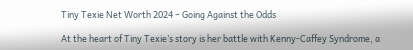Tiny Texie Net Worth 2024 – Going Against the Odds

At the heart of Tiny Texie’s story is her battle with Kenny-Caffey Syndrome, a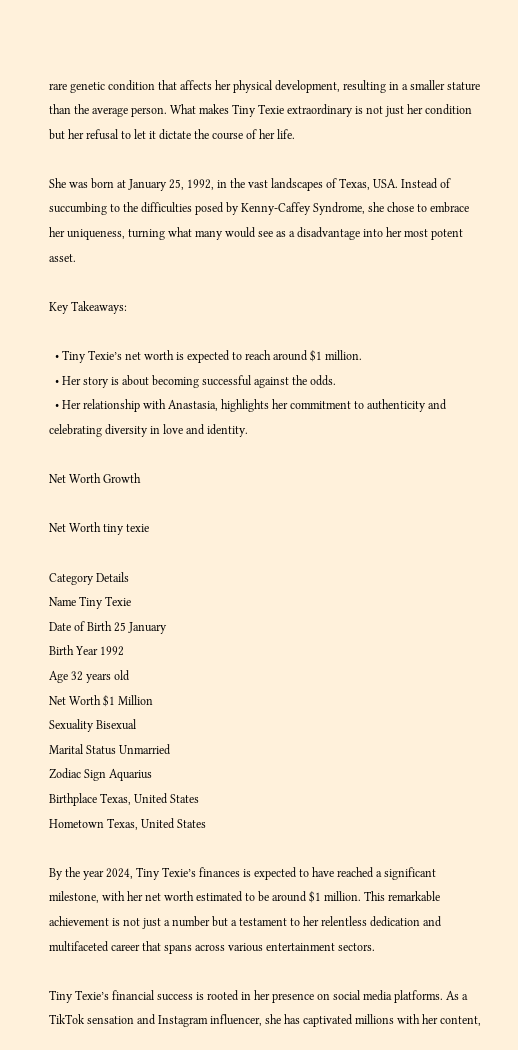rare genetic condition that affects her physical development, resulting in a smaller stature than the average person. What makes Tiny Texie extraordinary is not just her condition but her refusal to let it dictate the course of her life.

She was born at January 25, 1992, in the vast landscapes of Texas, USA. Instead of succumbing to the difficulties posed by Kenny-Caffey Syndrome, she chose to embrace her uniqueness, turning what many would see as a disadvantage into her most potent asset.

Key Takeaways:

  • Tiny Texie’s net worth is expected to reach around $1 million.
  • Her story is about becoming successful against the odds.
  • Her relationship with Anastasia, highlights her commitment to authenticity and celebrating diversity in love and identity.

Net Worth Growth

Net Worth tiny texie

Category Details
Name Tiny Texie
Date of Birth 25 January
Birth Year 1992
Age 32 years old
Net Worth $1 Million
Sexuality Bisexual
Marital Status Unmarried
Zodiac Sign Aquarius
Birthplace Texas, United States
Hometown Texas, United States

By the year 2024, Tiny Texie’s finances is expected to have reached a significant milestone, with her net worth estimated to be around $1 million. This remarkable achievement is not just a number but a testament to her relentless dedication and multifaceted career that spans across various entertainment sectors.

Tiny Texie’s financial success is rooted in her presence on social media platforms. As a TikTok sensation and Instagram influencer, she has captivated millions with her content,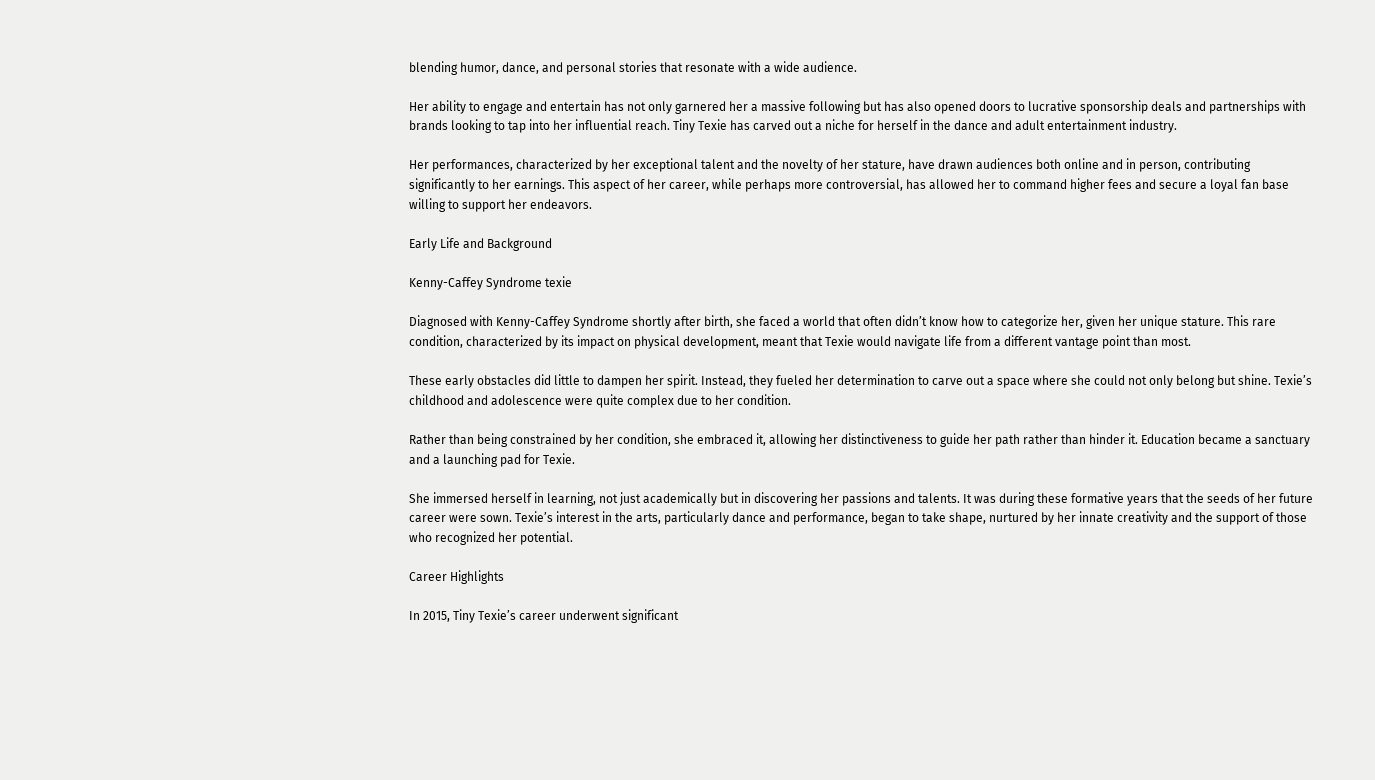blending humor, dance, and personal stories that resonate with a wide audience.

Her ability to engage and entertain has not only garnered her a massive following but has also opened doors to lucrative sponsorship deals and partnerships with brands looking to tap into her influential reach. Tiny Texie has carved out a niche for herself in the dance and adult entertainment industry.

Her performances, characterized by her exceptional talent and the novelty of her stature, have drawn audiences both online and in person, contributing significantly to her earnings. This aspect of her career, while perhaps more controversial, has allowed her to command higher fees and secure a loyal fan base willing to support her endeavors.

Early Life and Background

Kenny-Caffey Syndrome texie

Diagnosed with Kenny-Caffey Syndrome shortly after birth, she faced a world that often didn’t know how to categorize her, given her unique stature. This rare condition, characterized by its impact on physical development, meant that Texie would navigate life from a different vantage point than most.

These early obstacles did little to dampen her spirit. Instead, they fueled her determination to carve out a space where she could not only belong but shine. Texie’s childhood and adolescence were quite complex due to her condition.

Rather than being constrained by her condition, she embraced it, allowing her distinctiveness to guide her path rather than hinder it. Education became a sanctuary and a launching pad for Texie.

She immersed herself in learning, not just academically but in discovering her passions and talents. It was during these formative years that the seeds of her future career were sown. Texie’s interest in the arts, particularly dance and performance, began to take shape, nurtured by her innate creativity and the support of those who recognized her potential.

Career Highlights

In 2015, Tiny Texie’s career underwent significant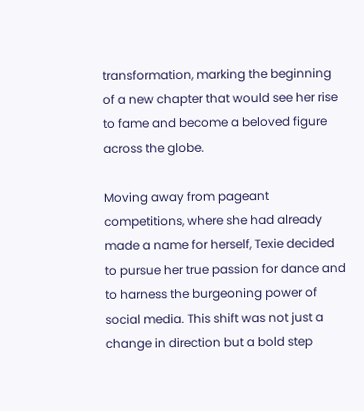transformation, marking the beginning of a new chapter that would see her rise to fame and become a beloved figure across the globe.

Moving away from pageant competitions, where she had already made a name for herself, Texie decided to pursue her true passion for dance and to harness the burgeoning power of social media. This shift was not just a change in direction but a bold step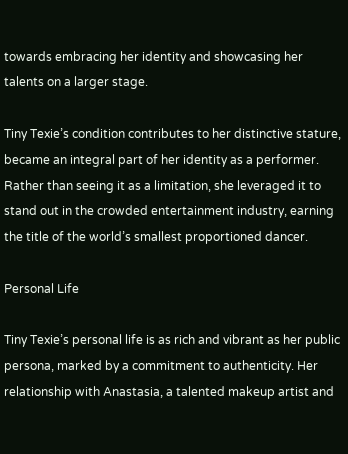towards embracing her identity and showcasing her talents on a larger stage.

Tiny Texie’s condition contributes to her distinctive stature, became an integral part of her identity as a performer. Rather than seeing it as a limitation, she leveraged it to stand out in the crowded entertainment industry, earning the title of the world’s smallest proportioned dancer.

Personal Life

Tiny Texie’s personal life is as rich and vibrant as her public persona, marked by a commitment to authenticity. Her relationship with Anastasia, a talented makeup artist and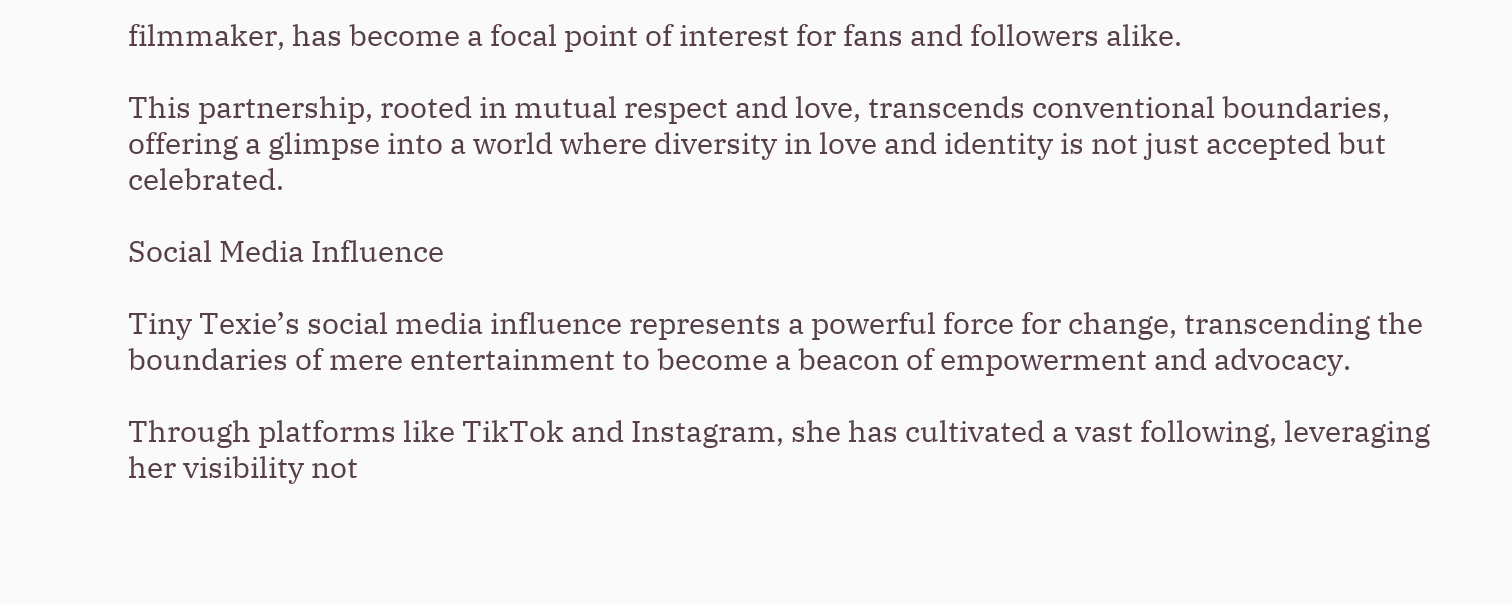filmmaker, has become a focal point of interest for fans and followers alike.

This partnership, rooted in mutual respect and love, transcends conventional boundaries, offering a glimpse into a world where diversity in love and identity is not just accepted but celebrated.

Social Media Influence

Tiny Texie’s social media influence represents a powerful force for change, transcending the boundaries of mere entertainment to become a beacon of empowerment and advocacy.

Through platforms like TikTok and Instagram, she has cultivated a vast following, leveraging her visibility not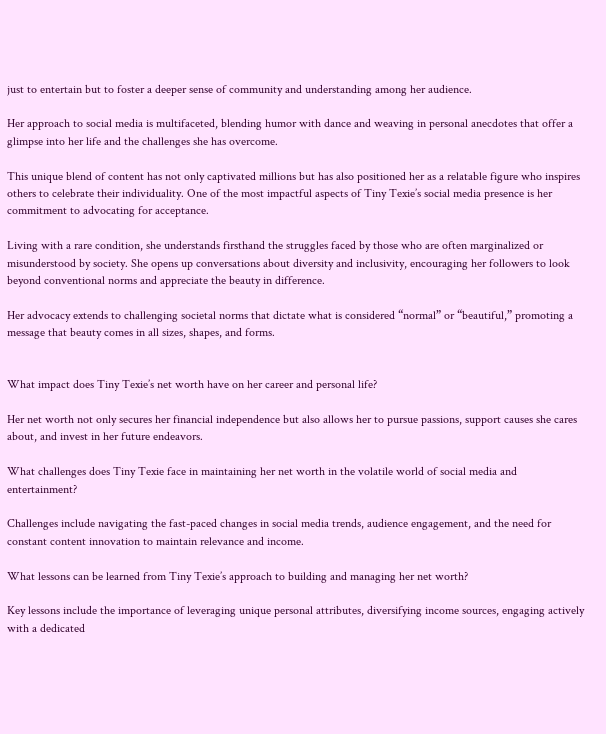just to entertain but to foster a deeper sense of community and understanding among her audience.

Her approach to social media is multifaceted, blending humor with dance and weaving in personal anecdotes that offer a glimpse into her life and the challenges she has overcome.

This unique blend of content has not only captivated millions but has also positioned her as a relatable figure who inspires others to celebrate their individuality. One of the most impactful aspects of Tiny Texie’s social media presence is her commitment to advocating for acceptance.

Living with a rare condition, she understands firsthand the struggles faced by those who are often marginalized or misunderstood by society. She opens up conversations about diversity and inclusivity, encouraging her followers to look beyond conventional norms and appreciate the beauty in difference.

Her advocacy extends to challenging societal norms that dictate what is considered “normal” or “beautiful,” promoting a message that beauty comes in all sizes, shapes, and forms.


What impact does Tiny Texie’s net worth have on her career and personal life?

Her net worth not only secures her financial independence but also allows her to pursue passions, support causes she cares about, and invest in her future endeavors.

What challenges does Tiny Texie face in maintaining her net worth in the volatile world of social media and entertainment?

Challenges include navigating the fast-paced changes in social media trends, audience engagement, and the need for constant content innovation to maintain relevance and income.

What lessons can be learned from Tiny Texie’s approach to building and managing her net worth?

Key lessons include the importance of leveraging unique personal attributes, diversifying income sources, engaging actively with a dedicated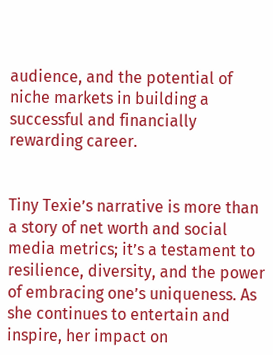audience, and the potential of niche markets in building a successful and financially rewarding career.


Tiny Texie’s narrative is more than a story of net worth and social media metrics; it’s a testament to resilience, diversity, and the power of embracing one’s uniqueness. As she continues to entertain and inspire, her impact on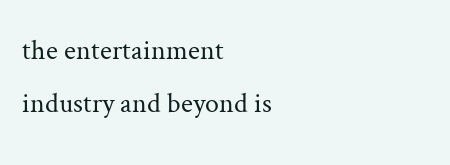the entertainment industry and beyond is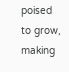poised to grow, making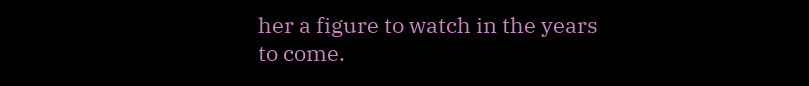her a figure to watch in the years to come.